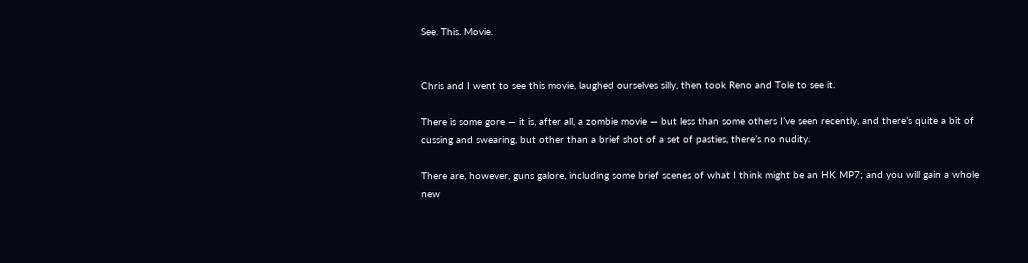See. This. Movie.


Chris and I went to see this movie, laughed ourselves silly, then took Reno and Tole to see it.

There is some gore — it is, after all, a zombie movie — but less than some others I’ve seen recently, and there’s quite a bit of cussing and swearing, but other than a brief shot of a set of pasties, there’s no nudity.

There are, however, guns galore, including some brief scenes of what I think might be an HK MP7; and you will gain a whole new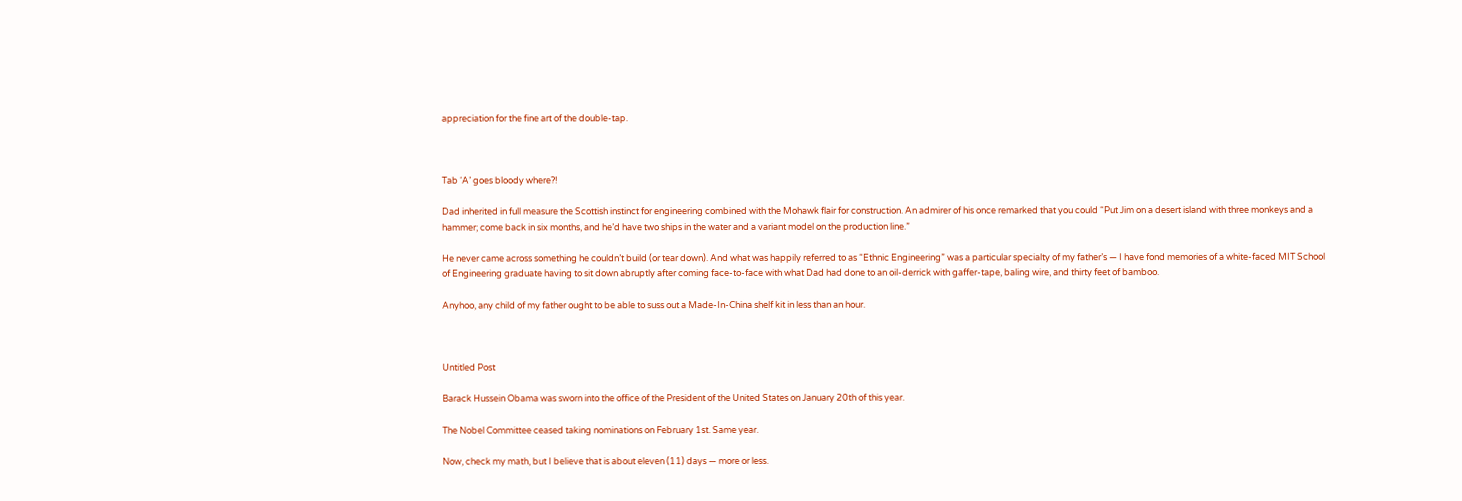appreciation for the fine art of the double-tap.



Tab ‘A’ goes bloody where?!

Dad inherited in full measure the Scottish instinct for engineering combined with the Mohawk flair for construction. An admirer of his once remarked that you could “Put Jim on a desert island with three monkeys and a hammer; come back in six months, and he’d have two ships in the water and a variant model on the production line.”

He never came across something he couldn’t build (or tear down). And what was happily referred to as “Ethnic Engineering” was a particular specialty of my father’s — I have fond memories of a white-faced MIT School of Engineering graduate having to sit down abruptly after coming face-to-face with what Dad had done to an oil-derrick with gaffer-tape, baling wire, and thirty feet of bamboo.

Anyhoo, any child of my father ought to be able to suss out a Made-In-China shelf kit in less than an hour.



Untitled Post

Barack Hussein Obama was sworn into the office of the President of the United States on January 20th of this year.

The Nobel Committee ceased taking nominations on February 1st. Same year.

Now, check my math, but I believe that is about eleven (11) days — more or less.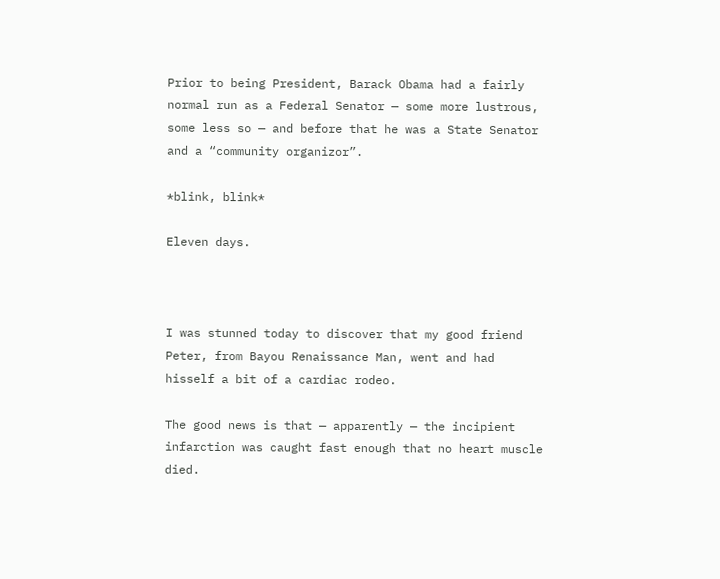Prior to being President, Barack Obama had a fairly normal run as a Federal Senator — some more lustrous, some less so — and before that he was a State Senator and a “community organizor”.

*blink, blink*

Eleven days.



I was stunned today to discover that my good friend Peter, from Bayou Renaissance Man, went and had hisself a bit of a cardiac rodeo.

The good news is that — apparently — the incipient infarction was caught fast enough that no heart muscle died.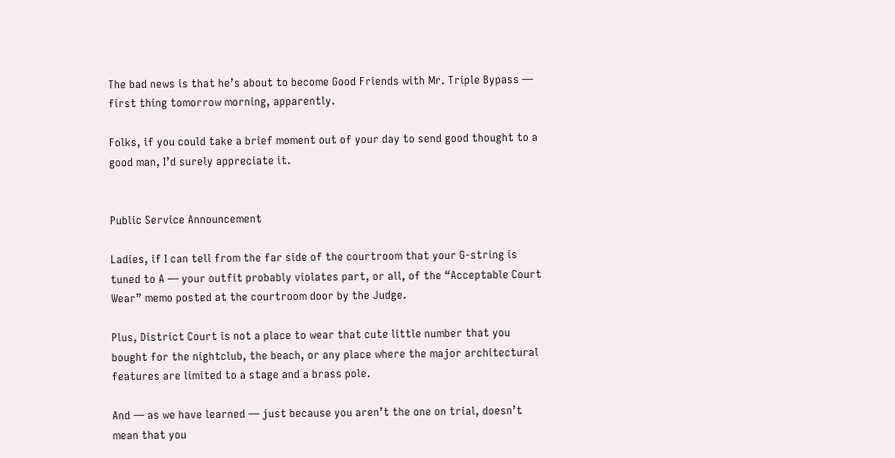The bad news is that he’s about to become Good Friends with Mr. Triple Bypass — first thing tomorrow morning, apparently.

Folks, if you could take a brief moment out of your day to send good thought to a good man, I’d surely appreciate it.


Public Service Announcement

Ladies, if I can tell from the far side of the courtroom that your G-string is tuned to A — your outfit probably violates part, or all, of the “Acceptable Court Wear” memo posted at the courtroom door by the Judge.

Plus, District Court is not a place to wear that cute little number that you bought for the nightclub, the beach, or any place where the major architectural features are limited to a stage and a brass pole.

And — as we have learned — just because you aren’t the one on trial, doesn’t mean that you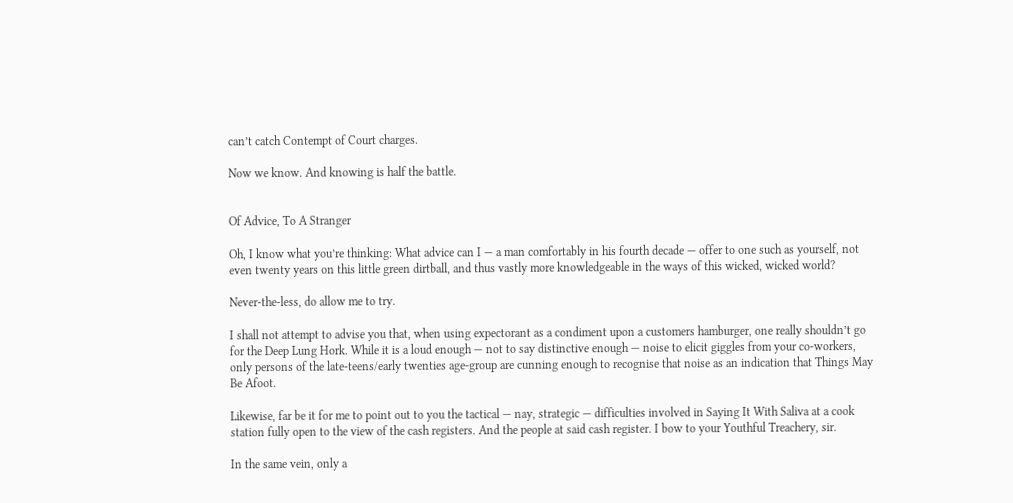can’t catch Contempt of Court charges.

Now we know. And knowing is half the battle.


Of Advice, To A Stranger

Oh, I know what you’re thinking: What advice can I — a man comfortably in his fourth decade — offer to one such as yourself, not even twenty years on this little green dirtball, and thus vastly more knowledgeable in the ways of this wicked, wicked world?

Never-the-less, do allow me to try.

I shall not attempt to advise you that, when using expectorant as a condiment upon a customers hamburger, one really shouldn’t go for the Deep Lung Hork. While it is a loud enough — not to say distinctive enough — noise to elicit giggles from your co-workers, only persons of the late-teens/early twenties age-group are cunning enough to recognise that noise as an indication that Things May Be Afoot.

Likewise, far be it for me to point out to you the tactical — nay, strategic — difficulties involved in Saying It With Saliva at a cook station fully open to the view of the cash registers. And the people at said cash register. I bow to your Youthful Treachery, sir.

In the same vein, only a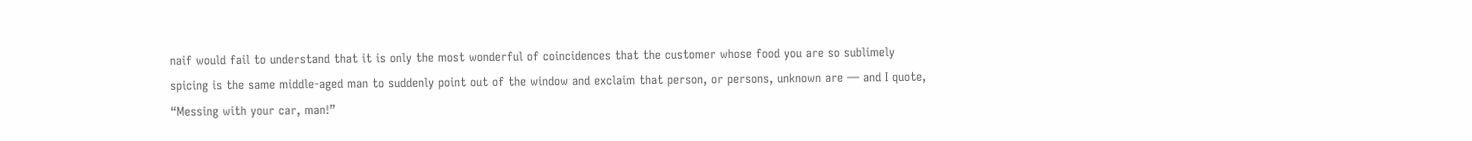naif would fail to understand that it is only the most wonderful of coincidences that the customer whose food you are so sublimely spicing is the same middle-aged man to suddenly point out of the window and exclaim that person, or persons, unknown are — and I quote, “Messing with your car, man!”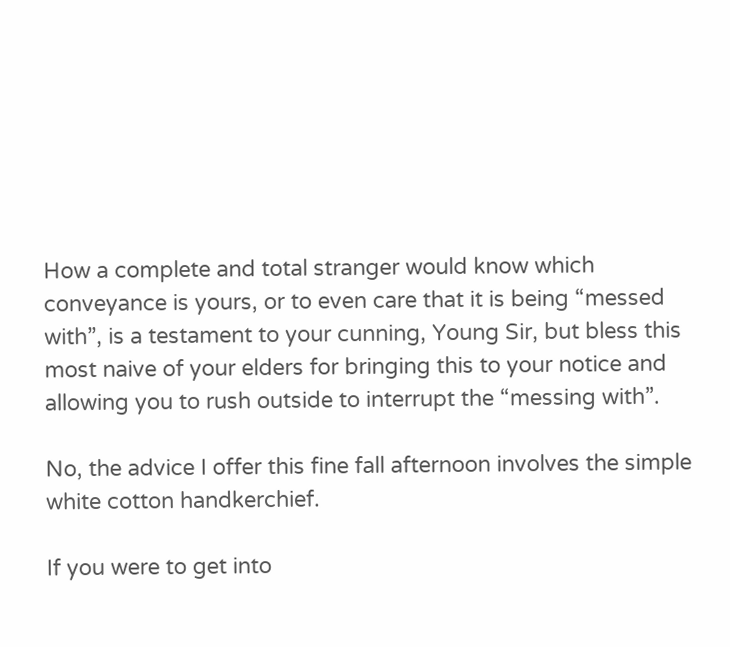How a complete and total stranger would know which conveyance is yours, or to even care that it is being “messed with”, is a testament to your cunning, Young Sir, but bless this most naive of your elders for bringing this to your notice and allowing you to rush outside to interrupt the “messing with”.

No, the advice I offer this fine fall afternoon involves the simple white cotton handkerchief.

If you were to get into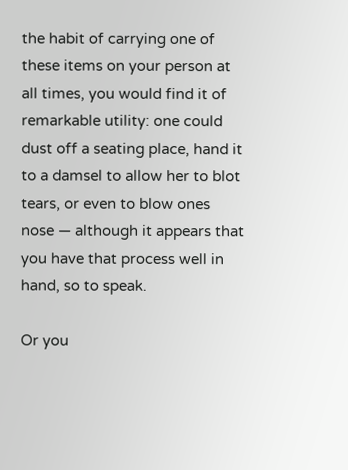the habit of carrying one of these items on your person at all times, you would find it of remarkable utility: one could dust off a seating place, hand it to a damsel to allow her to blot tears, or even to blow ones nose — although it appears that you have that process well in hand, so to speak.

Or you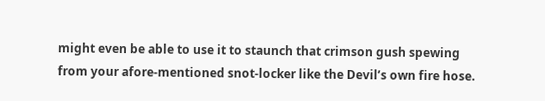might even be able to use it to staunch that crimson gush spewing from your afore-mentioned snot-locker like the Devil’s own fire hose.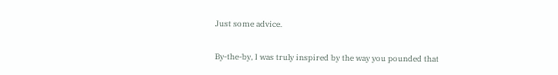Just some advice.

By-the-by, I was truly inspired by the way you pounded that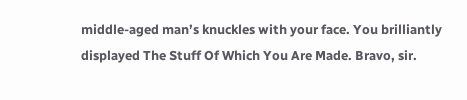middle-aged man’s knuckles with your face. You brilliantly displayed The Stuff Of Which You Are Made. Bravo, sir.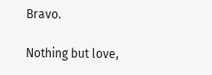Bravo.

Nothing but love,